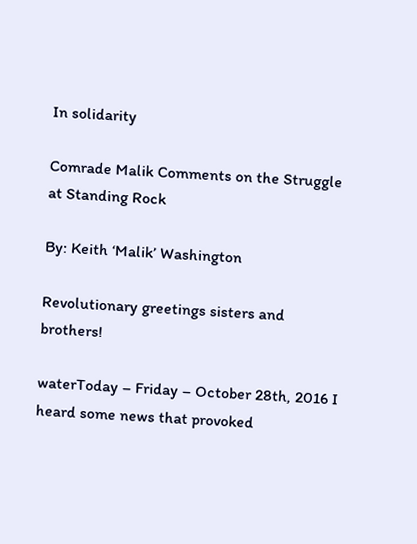In solidarity

Comrade Malik Comments on the Struggle at Standing Rock

By: Keith ‘Malik’ Washington

Revolutionary greetings sisters and brothers!

waterToday – Friday – October 28th, 2016 I heard some news that provoked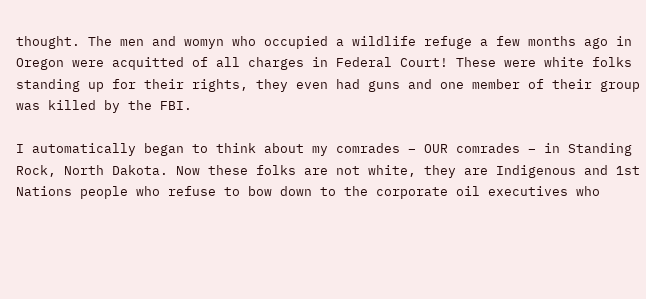thought. The men and womyn who occupied a wildlife refuge a few months ago in Oregon were acquitted of all charges in Federal Court! These were white folks standing up for their rights, they even had guns and one member of their group was killed by the FBI.

I automatically began to think about my comrades – OUR comrades – in Standing Rock, North Dakota. Now these folks are not white, they are Indigenous and 1st Nations people who refuse to bow down to the corporate oil executives who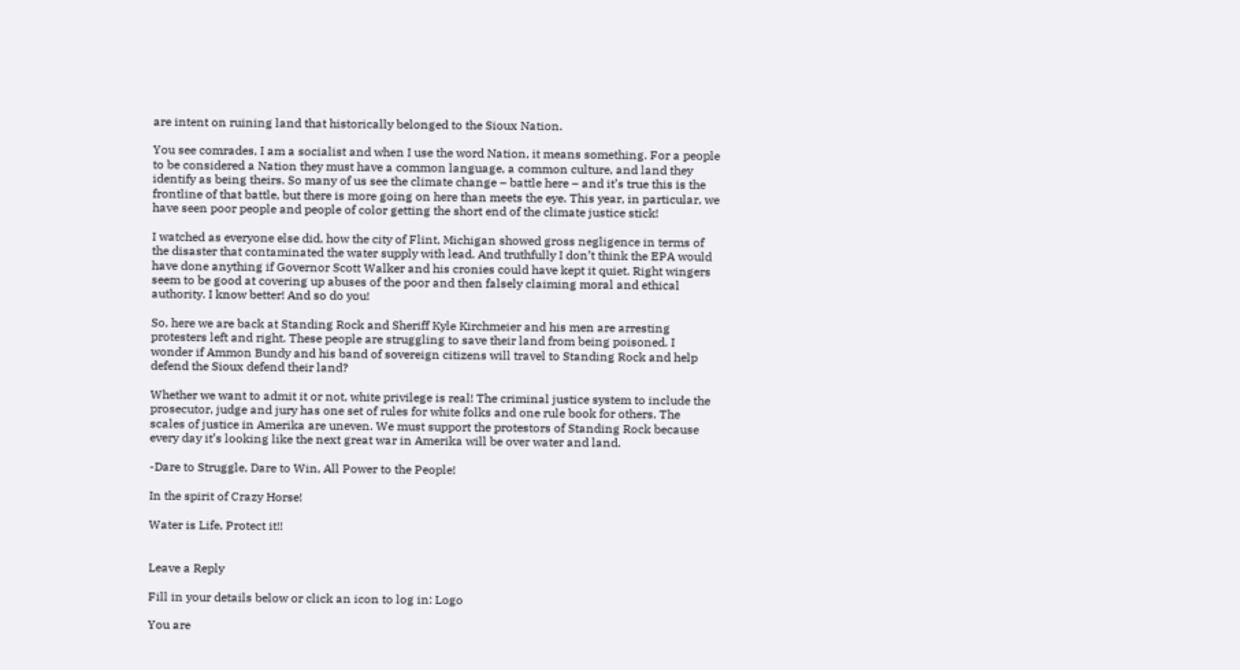are intent on ruining land that historically belonged to the Sioux Nation.

You see comrades, I am a socialist and when I use the word Nation, it means something. For a people to be considered a Nation they must have a common language, a common culture, and land they identify as being theirs. So many of us see the climate change – battle here – and it’s true this is the frontline of that battle, but there is more going on here than meets the eye. This year, in particular, we have seen poor people and people of color getting the short end of the climate justice stick!

I watched as everyone else did, how the city of Flint, Michigan showed gross negligence in terms of the disaster that contaminated the water supply with lead. And truthfully I don’t think the EPA would have done anything if Governor Scott Walker and his cronies could have kept it quiet. Right wingers seem to be good at covering up abuses of the poor and then falsely claiming moral and ethical authority. I know better! And so do you!

So, here we are back at Standing Rock and Sheriff Kyle Kirchmeier and his men are arresting protesters left and right. These people are struggling to save their land from being poisoned. I wonder if Ammon Bundy and his band of sovereign citizens will travel to Standing Rock and help defend the Sioux defend their land?

Whether we want to admit it or not, white privilege is real! The criminal justice system to include the prosecutor, judge and jury has one set of rules for white folks and one rule book for others. The scales of justice in Amerika are uneven. We must support the protestors of Standing Rock because every day it’s looking like the next great war in Amerika will be over water and land.

-Dare to Struggle, Dare to Win, All Power to the People!

In the spirit of Crazy Horse!

Water is Life, Protect it!!


Leave a Reply

Fill in your details below or click an icon to log in: Logo

You are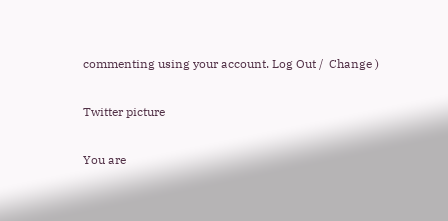commenting using your account. Log Out /  Change )

Twitter picture

You are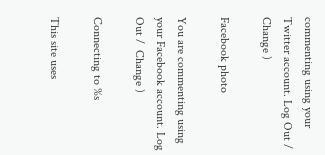commenting using your Twitter account. Log Out /  Change )

Facebook photo

You are commenting using your Facebook account. Log Out /  Change )

Connecting to %s

This site uses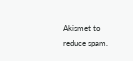Akismet to reduce spam.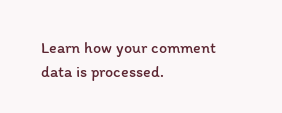Learn how your comment data is processed.